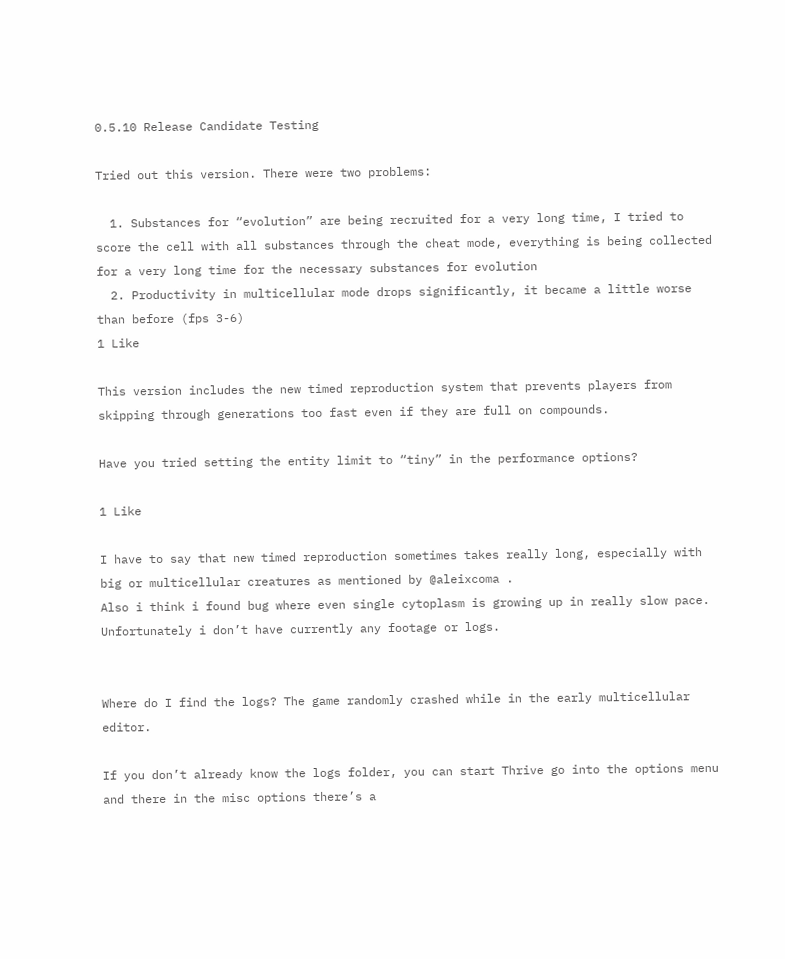0.5.10 Release Candidate Testing

Tried out this version. There were two problems:

  1. Substances for “evolution” are being recruited for a very long time, I tried to score the cell with all substances through the cheat mode, everything is being collected for a very long time for the necessary substances for evolution
  2. Productivity in multicellular mode drops significantly, it became a little worse than before (fps 3-6)
1 Like

This version includes the new timed reproduction system that prevents players from skipping through generations too fast even if they are full on compounds.

Have you tried setting the entity limit to “tiny” in the performance options?

1 Like

I have to say that new timed reproduction sometimes takes really long, especially with big or multicellular creatures as mentioned by @aleixcoma .
Also i think i found bug where even single cytoplasm is growing up in really slow pace. Unfortunately i don’t have currently any footage or logs.


Where do I find the logs? The game randomly crashed while in the early multicellular editor.

If you don’t already know the logs folder, you can start Thrive go into the options menu and there in the misc options there’s a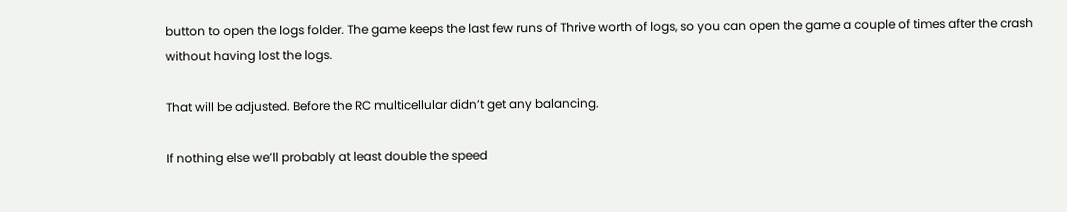button to open the logs folder. The game keeps the last few runs of Thrive worth of logs, so you can open the game a couple of times after the crash without having lost the logs.

That will be adjusted. Before the RC multicellular didn’t get any balancing.

If nothing else we’ll probably at least double the speed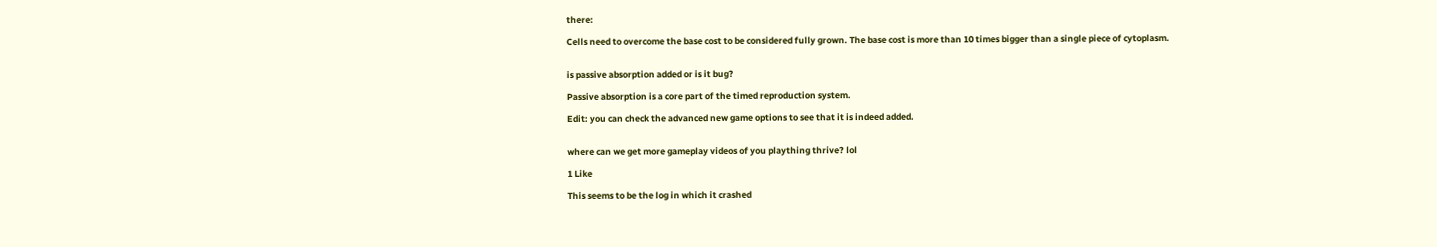there:

Cells need to overcome the base cost to be considered fully grown. The base cost is more than 10 times bigger than a single piece of cytoplasm.


is passive absorption added or is it bug?

Passive absorption is a core part of the timed reproduction system.

Edit: you can check the advanced new game options to see that it is indeed added.


where can we get more gameplay videos of you plaything thrive? lol

1 Like

This seems to be the log in which it crashed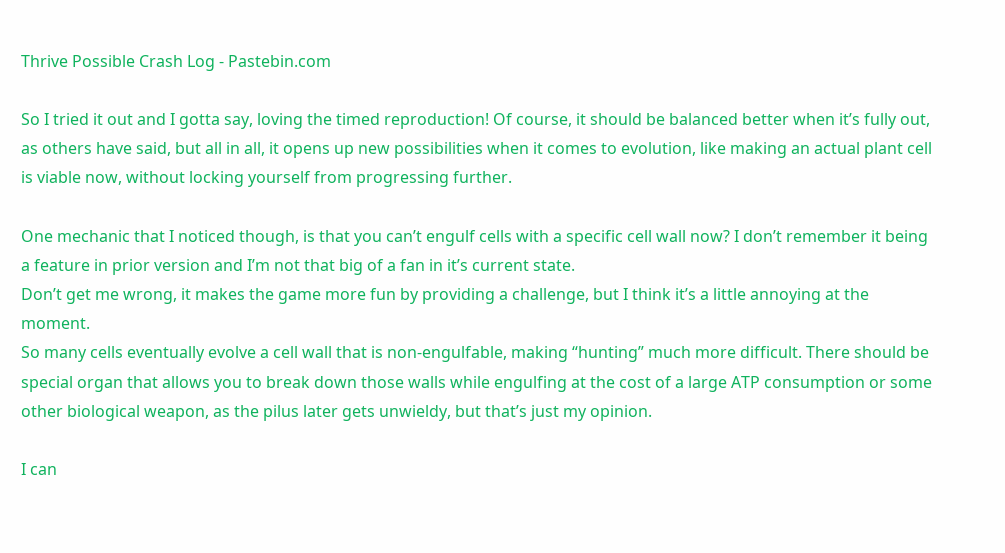Thrive Possible Crash Log - Pastebin.com

So I tried it out and I gotta say, loving the timed reproduction! Of course, it should be balanced better when it’s fully out, as others have said, but all in all, it opens up new possibilities when it comes to evolution, like making an actual plant cell is viable now, without locking yourself from progressing further.

One mechanic that I noticed though, is that you can’t engulf cells with a specific cell wall now? I don’t remember it being a feature in prior version and I’m not that big of a fan in it’s current state.
Don’t get me wrong, it makes the game more fun by providing a challenge, but I think it’s a little annoying at the moment.
So many cells eventually evolve a cell wall that is non-engulfable, making “hunting” much more difficult. There should be special organ that allows you to break down those walls while engulfing at the cost of a large ATP consumption or some other biological weapon, as the pilus later gets unwieldy, but that’s just my opinion.

I can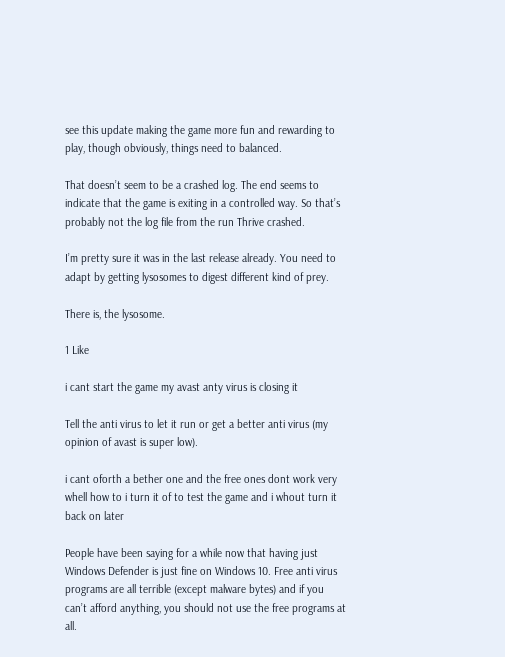see this update making the game more fun and rewarding to play, though obviously, things need to balanced.

That doesn’t seem to be a crashed log. The end seems to indicate that the game is exiting in a controlled way. So that’s probably not the log file from the run Thrive crashed.

I’m pretty sure it was in the last release already. You need to adapt by getting lysosomes to digest different kind of prey.

There is, the lysosome.

1 Like

i cant start the game my avast anty virus is closing it

Tell the anti virus to let it run or get a better anti virus (my opinion of avast is super low).

i cant oforth a bether one and the free ones dont work very whell how to i turn it of to test the game and i whout turn it back on later

People have been saying for a while now that having just Windows Defender is just fine on Windows 10. Free anti virus programs are all terrible (except malware bytes) and if you can’t afford anything, you should not use the free programs at all.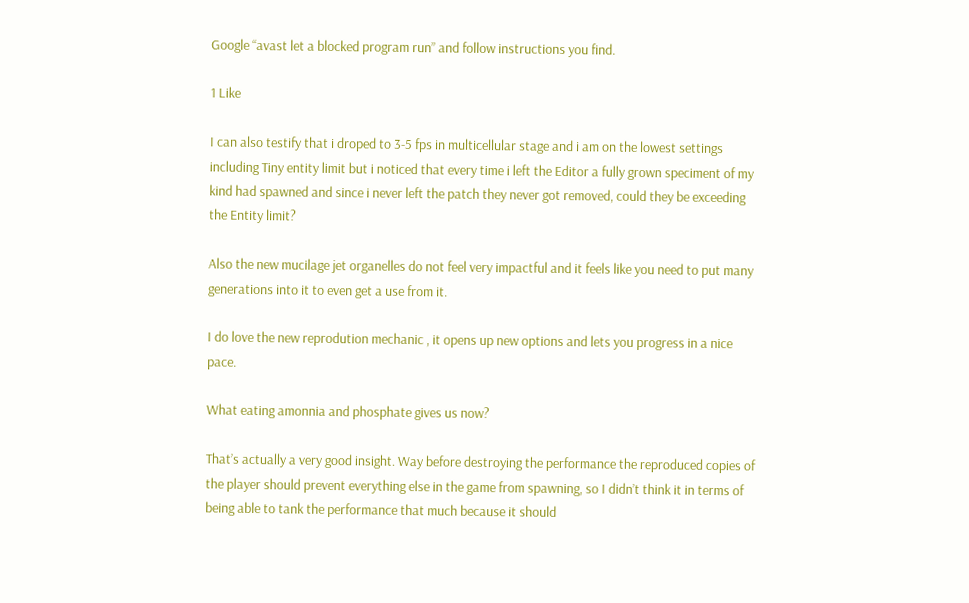Google “avast let a blocked program run” and follow instructions you find.

1 Like

I can also testify that i droped to 3-5 fps in multicellular stage and i am on the lowest settings including Tiny entity limit but i noticed that every time i left the Editor a fully grown speciment of my kind had spawned and since i never left the patch they never got removed, could they be exceeding the Entity limit?

Also the new mucilage jet organelles do not feel very impactful and it feels like you need to put many generations into it to even get a use from it.

I do love the new reprodution mechanic , it opens up new options and lets you progress in a nice pace.

What eating amonnia and phosphate gives us now?

That’s actually a very good insight. Way before destroying the performance the reproduced copies of the player should prevent everything else in the game from spawning, so I didn’t think it in terms of being able to tank the performance that much because it should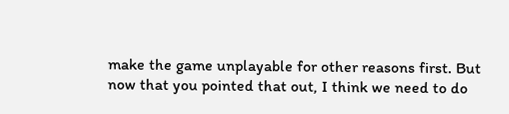make the game unplayable for other reasons first. But now that you pointed that out, I think we need to do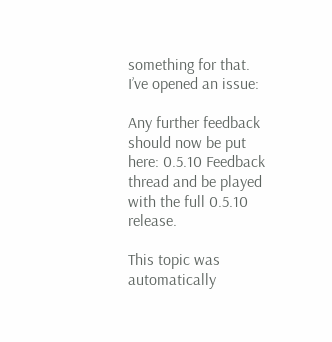something for that. I’ve opened an issue:

Any further feedback should now be put here: 0.5.10 Feedback thread and be played with the full 0.5.10 release.

This topic was automatically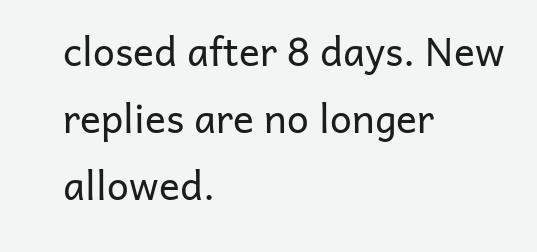closed after 8 days. New replies are no longer allowed.